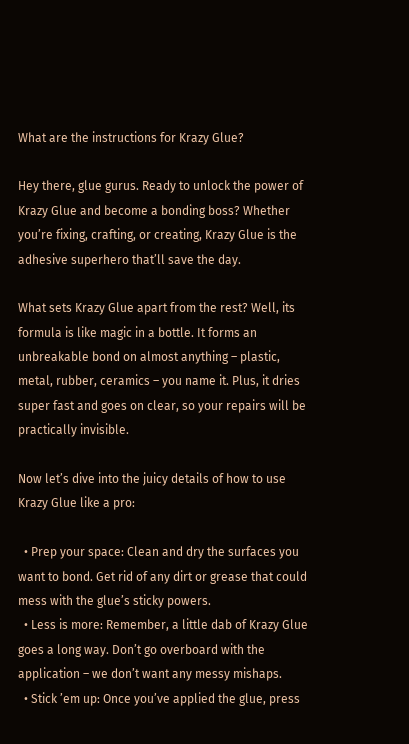What are the instructions for Krazy Glue?

Hey there, glue gurus. Ready to unlock the power of Krazy Glue and become a bonding boss? Whether you’re fixing, crafting, or creating, Krazy Glue is the adhesive superhero that’ll save the day.

What sets Krazy Glue apart from the rest? Well, its formula is like magic in a bottle. It forms an unbreakable bond on almost anything – plastic, metal, rubber, ceramics – you name it. Plus, it dries super fast and goes on clear, so your repairs will be practically invisible.

Now let’s dive into the juicy details of how to use Krazy Glue like a pro:

  • Prep your space: Clean and dry the surfaces you want to bond. Get rid of any dirt or grease that could mess with the glue’s sticky powers.
  • Less is more: Remember, a little dab of Krazy Glue goes a long way. Don’t go overboard with the application – we don’t want any messy mishaps.
  • Stick ’em up: Once you’ve applied the glue, press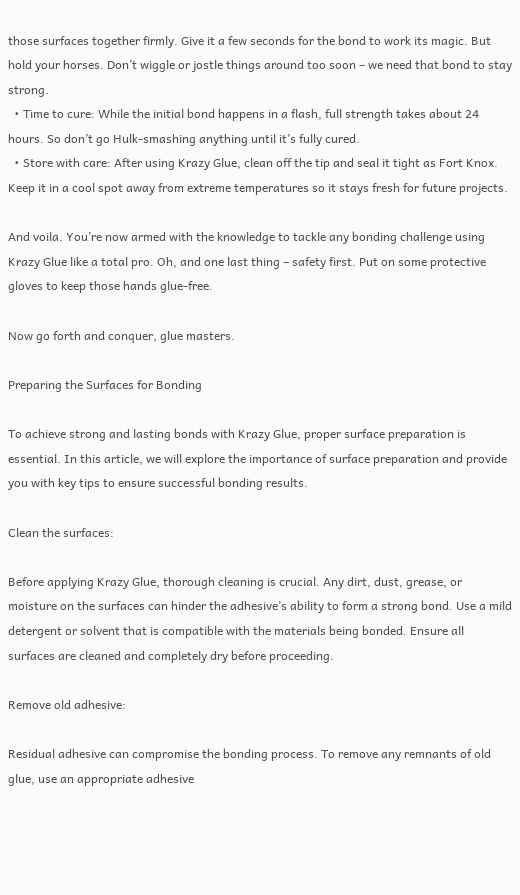those surfaces together firmly. Give it a few seconds for the bond to work its magic. But hold your horses. Don’t wiggle or jostle things around too soon – we need that bond to stay strong.
  • Time to cure: While the initial bond happens in a flash, full strength takes about 24 hours. So don’t go Hulk-smashing anything until it’s fully cured.
  • Store with care: After using Krazy Glue, clean off the tip and seal it tight as Fort Knox. Keep it in a cool spot away from extreme temperatures so it stays fresh for future projects.

And voila. You’re now armed with the knowledge to tackle any bonding challenge using Krazy Glue like a total pro. Oh, and one last thing – safety first. Put on some protective gloves to keep those hands glue-free.

Now go forth and conquer, glue masters.

Preparing the Surfaces for Bonding

To achieve strong and lasting bonds with Krazy Glue, proper surface preparation is essential. In this article, we will explore the importance of surface preparation and provide you with key tips to ensure successful bonding results.

Clean the surfaces:

Before applying Krazy Glue, thorough cleaning is crucial. Any dirt, dust, grease, or moisture on the surfaces can hinder the adhesive’s ability to form a strong bond. Use a mild detergent or solvent that is compatible with the materials being bonded. Ensure all surfaces are cleaned and completely dry before proceeding.

Remove old adhesive:

Residual adhesive can compromise the bonding process. To remove any remnants of old glue, use an appropriate adhesive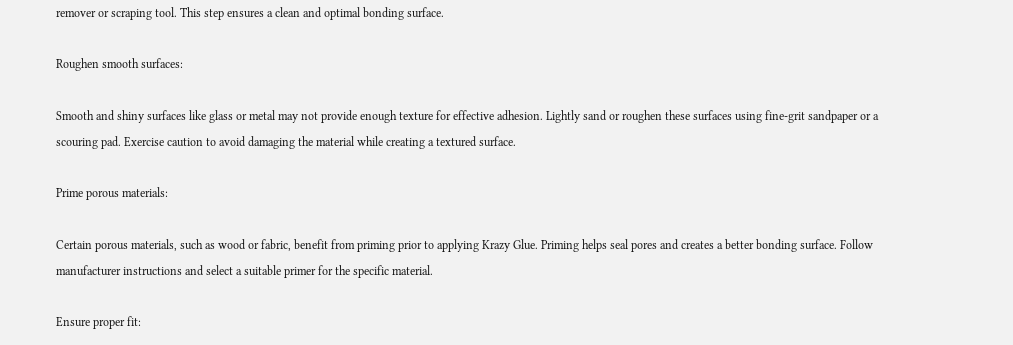remover or scraping tool. This step ensures a clean and optimal bonding surface.

Roughen smooth surfaces:

Smooth and shiny surfaces like glass or metal may not provide enough texture for effective adhesion. Lightly sand or roughen these surfaces using fine-grit sandpaper or a scouring pad. Exercise caution to avoid damaging the material while creating a textured surface.

Prime porous materials:

Certain porous materials, such as wood or fabric, benefit from priming prior to applying Krazy Glue. Priming helps seal pores and creates a better bonding surface. Follow manufacturer instructions and select a suitable primer for the specific material.

Ensure proper fit: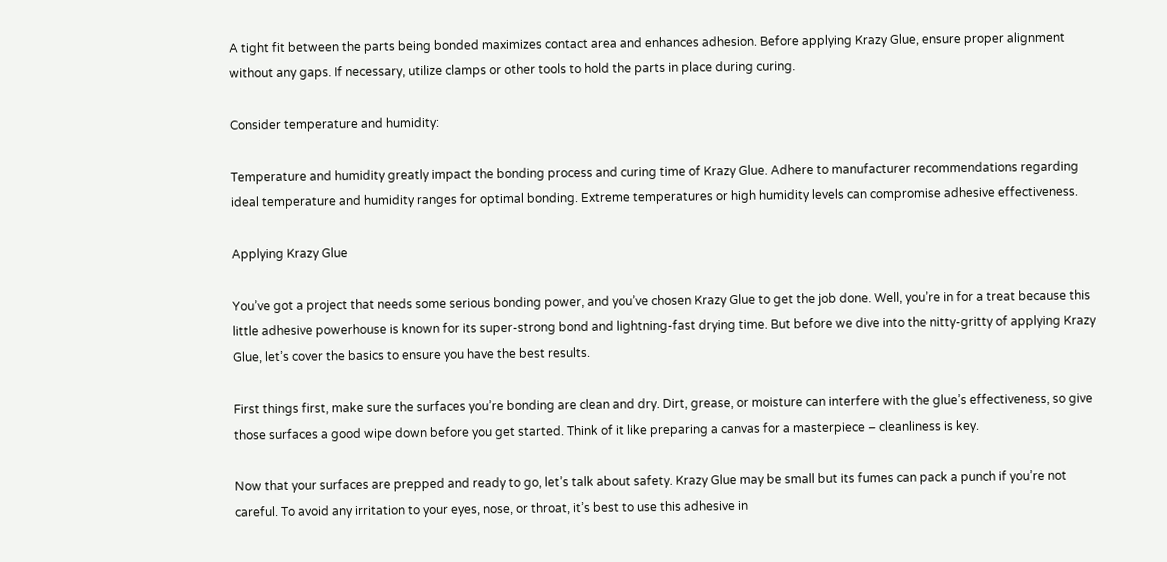A tight fit between the parts being bonded maximizes contact area and enhances adhesion. Before applying Krazy Glue, ensure proper alignment without any gaps. If necessary, utilize clamps or other tools to hold the parts in place during curing.

Consider temperature and humidity:

Temperature and humidity greatly impact the bonding process and curing time of Krazy Glue. Adhere to manufacturer recommendations regarding ideal temperature and humidity ranges for optimal bonding. Extreme temperatures or high humidity levels can compromise adhesive effectiveness.

Applying Krazy Glue

You’ve got a project that needs some serious bonding power, and you’ve chosen Krazy Glue to get the job done. Well, you’re in for a treat because this little adhesive powerhouse is known for its super-strong bond and lightning-fast drying time. But before we dive into the nitty-gritty of applying Krazy Glue, let’s cover the basics to ensure you have the best results.

First things first, make sure the surfaces you’re bonding are clean and dry. Dirt, grease, or moisture can interfere with the glue’s effectiveness, so give those surfaces a good wipe down before you get started. Think of it like preparing a canvas for a masterpiece – cleanliness is key.

Now that your surfaces are prepped and ready to go, let’s talk about safety. Krazy Glue may be small but its fumes can pack a punch if you’re not careful. To avoid any irritation to your eyes, nose, or throat, it’s best to use this adhesive in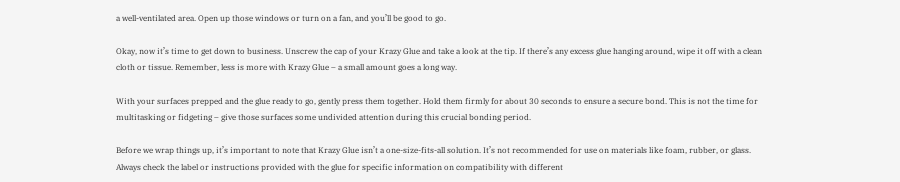a well-ventilated area. Open up those windows or turn on a fan, and you’ll be good to go.

Okay, now it’s time to get down to business. Unscrew the cap of your Krazy Glue and take a look at the tip. If there’s any excess glue hanging around, wipe it off with a clean cloth or tissue. Remember, less is more with Krazy Glue – a small amount goes a long way.

With your surfaces prepped and the glue ready to go, gently press them together. Hold them firmly for about 30 seconds to ensure a secure bond. This is not the time for multitasking or fidgeting – give those surfaces some undivided attention during this crucial bonding period.

Before we wrap things up, it’s important to note that Krazy Glue isn’t a one-size-fits-all solution. It’s not recommended for use on materials like foam, rubber, or glass. Always check the label or instructions provided with the glue for specific information on compatibility with different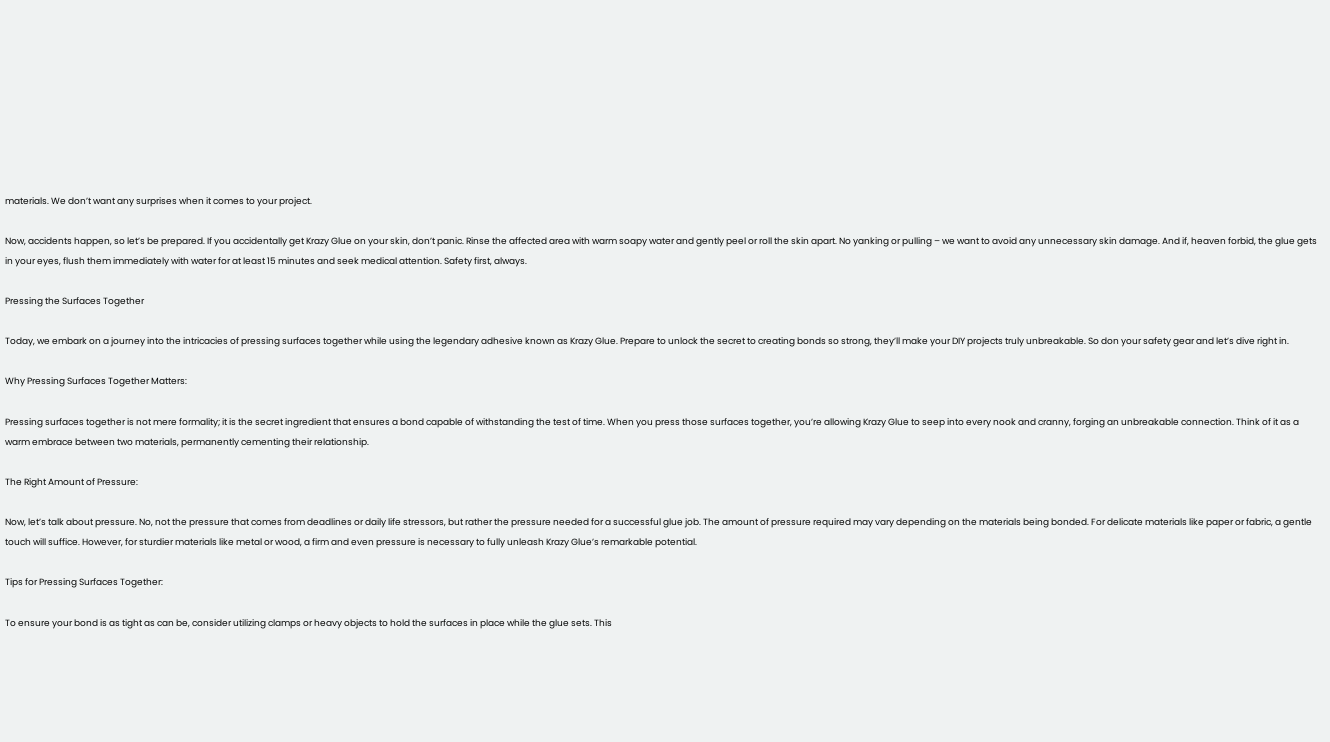materials. We don’t want any surprises when it comes to your project.

Now, accidents happen, so let’s be prepared. If you accidentally get Krazy Glue on your skin, don’t panic. Rinse the affected area with warm soapy water and gently peel or roll the skin apart. No yanking or pulling – we want to avoid any unnecessary skin damage. And if, heaven forbid, the glue gets in your eyes, flush them immediately with water for at least 15 minutes and seek medical attention. Safety first, always.

Pressing the Surfaces Together

Today, we embark on a journey into the intricacies of pressing surfaces together while using the legendary adhesive known as Krazy Glue. Prepare to unlock the secret to creating bonds so strong, they’ll make your DIY projects truly unbreakable. So don your safety gear and let’s dive right in.

Why Pressing Surfaces Together Matters:

Pressing surfaces together is not mere formality; it is the secret ingredient that ensures a bond capable of withstanding the test of time. When you press those surfaces together, you’re allowing Krazy Glue to seep into every nook and cranny, forging an unbreakable connection. Think of it as a warm embrace between two materials, permanently cementing their relationship.

The Right Amount of Pressure:

Now, let’s talk about pressure. No, not the pressure that comes from deadlines or daily life stressors, but rather the pressure needed for a successful glue job. The amount of pressure required may vary depending on the materials being bonded. For delicate materials like paper or fabric, a gentle touch will suffice. However, for sturdier materials like metal or wood, a firm and even pressure is necessary to fully unleash Krazy Glue’s remarkable potential.

Tips for Pressing Surfaces Together:

To ensure your bond is as tight as can be, consider utilizing clamps or heavy objects to hold the surfaces in place while the glue sets. This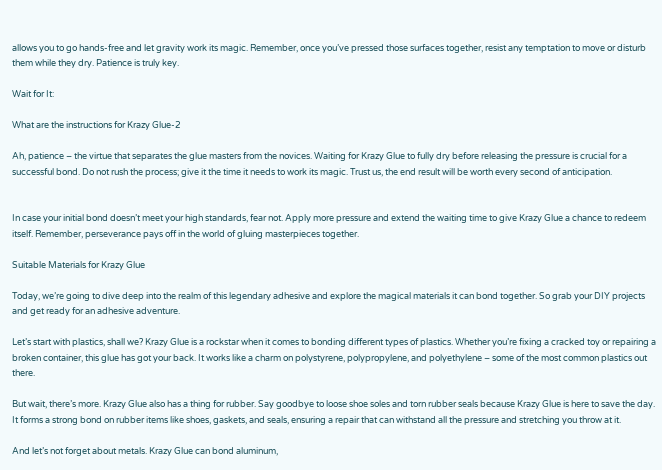allows you to go hands-free and let gravity work its magic. Remember, once you’ve pressed those surfaces together, resist any temptation to move or disturb them while they dry. Patience is truly key.

Wait for It:

What are the instructions for Krazy Glue-2

Ah, patience – the virtue that separates the glue masters from the novices. Waiting for Krazy Glue to fully dry before releasing the pressure is crucial for a successful bond. Do not rush the process; give it the time it needs to work its magic. Trust us, the end result will be worth every second of anticipation.


In case your initial bond doesn’t meet your high standards, fear not. Apply more pressure and extend the waiting time to give Krazy Glue a chance to redeem itself. Remember, perseverance pays off in the world of gluing masterpieces together.

Suitable Materials for Krazy Glue

Today, we’re going to dive deep into the realm of this legendary adhesive and explore the magical materials it can bond together. So grab your DIY projects and get ready for an adhesive adventure.

Let’s start with plastics, shall we? Krazy Glue is a rockstar when it comes to bonding different types of plastics. Whether you’re fixing a cracked toy or repairing a broken container, this glue has got your back. It works like a charm on polystyrene, polypropylene, and polyethylene – some of the most common plastics out there.

But wait, there’s more. Krazy Glue also has a thing for rubber. Say goodbye to loose shoe soles and torn rubber seals because Krazy Glue is here to save the day. It forms a strong bond on rubber items like shoes, gaskets, and seals, ensuring a repair that can withstand all the pressure and stretching you throw at it.

And let’s not forget about metals. Krazy Glue can bond aluminum,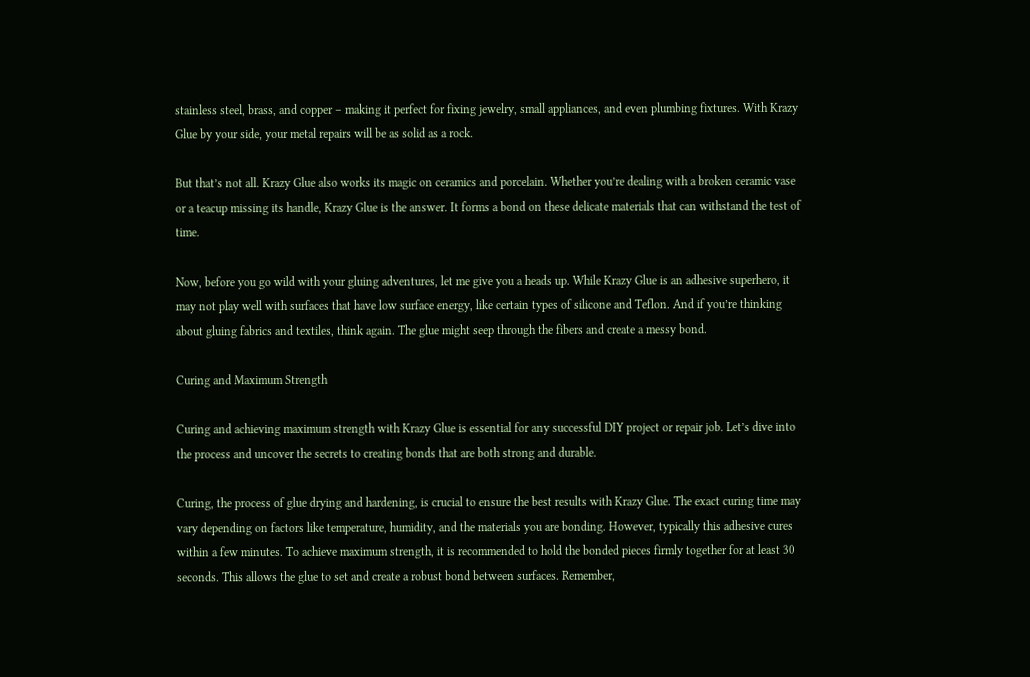stainless steel, brass, and copper – making it perfect for fixing jewelry, small appliances, and even plumbing fixtures. With Krazy Glue by your side, your metal repairs will be as solid as a rock.

But that’s not all. Krazy Glue also works its magic on ceramics and porcelain. Whether you’re dealing with a broken ceramic vase or a teacup missing its handle, Krazy Glue is the answer. It forms a bond on these delicate materials that can withstand the test of time.

Now, before you go wild with your gluing adventures, let me give you a heads up. While Krazy Glue is an adhesive superhero, it may not play well with surfaces that have low surface energy, like certain types of silicone and Teflon. And if you’re thinking about gluing fabrics and textiles, think again. The glue might seep through the fibers and create a messy bond.

Curing and Maximum Strength

Curing and achieving maximum strength with Krazy Glue is essential for any successful DIY project or repair job. Let’s dive into the process and uncover the secrets to creating bonds that are both strong and durable.

Curing, the process of glue drying and hardening, is crucial to ensure the best results with Krazy Glue. The exact curing time may vary depending on factors like temperature, humidity, and the materials you are bonding. However, typically this adhesive cures within a few minutes. To achieve maximum strength, it is recommended to hold the bonded pieces firmly together for at least 30 seconds. This allows the glue to set and create a robust bond between surfaces. Remember,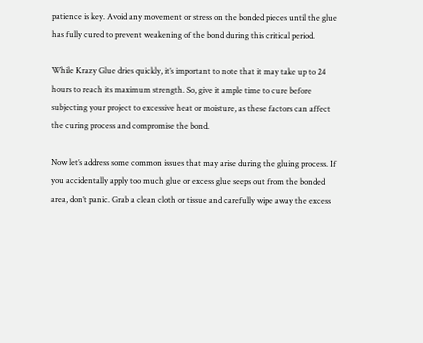patience is key. Avoid any movement or stress on the bonded pieces until the glue has fully cured to prevent weakening of the bond during this critical period.

While Krazy Glue dries quickly, it’s important to note that it may take up to 24 hours to reach its maximum strength. So, give it ample time to cure before subjecting your project to excessive heat or moisture, as these factors can affect the curing process and compromise the bond.

Now let’s address some common issues that may arise during the gluing process. If you accidentally apply too much glue or excess glue seeps out from the bonded area, don’t panic. Grab a clean cloth or tissue and carefully wipe away the excess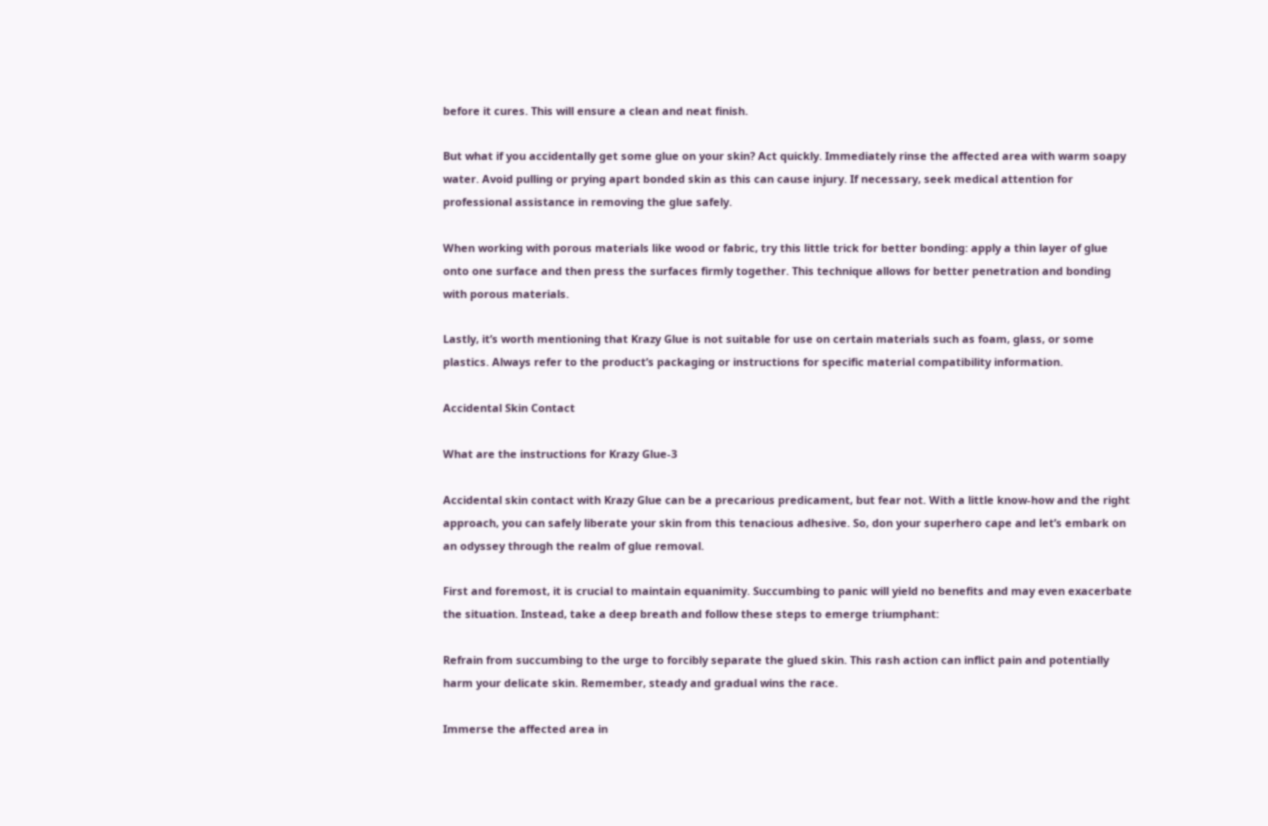before it cures. This will ensure a clean and neat finish.

But what if you accidentally get some glue on your skin? Act quickly. Immediately rinse the affected area with warm soapy water. Avoid pulling or prying apart bonded skin as this can cause injury. If necessary, seek medical attention for professional assistance in removing the glue safely.

When working with porous materials like wood or fabric, try this little trick for better bonding: apply a thin layer of glue onto one surface and then press the surfaces firmly together. This technique allows for better penetration and bonding with porous materials.

Lastly, it’s worth mentioning that Krazy Glue is not suitable for use on certain materials such as foam, glass, or some plastics. Always refer to the product’s packaging or instructions for specific material compatibility information.

Accidental Skin Contact

What are the instructions for Krazy Glue-3

Accidental skin contact with Krazy Glue can be a precarious predicament, but fear not. With a little know-how and the right approach, you can safely liberate your skin from this tenacious adhesive. So, don your superhero cape and let’s embark on an odyssey through the realm of glue removal.

First and foremost, it is crucial to maintain equanimity. Succumbing to panic will yield no benefits and may even exacerbate the situation. Instead, take a deep breath and follow these steps to emerge triumphant:

Refrain from succumbing to the urge to forcibly separate the glued skin. This rash action can inflict pain and potentially harm your delicate skin. Remember, steady and gradual wins the race.

Immerse the affected area in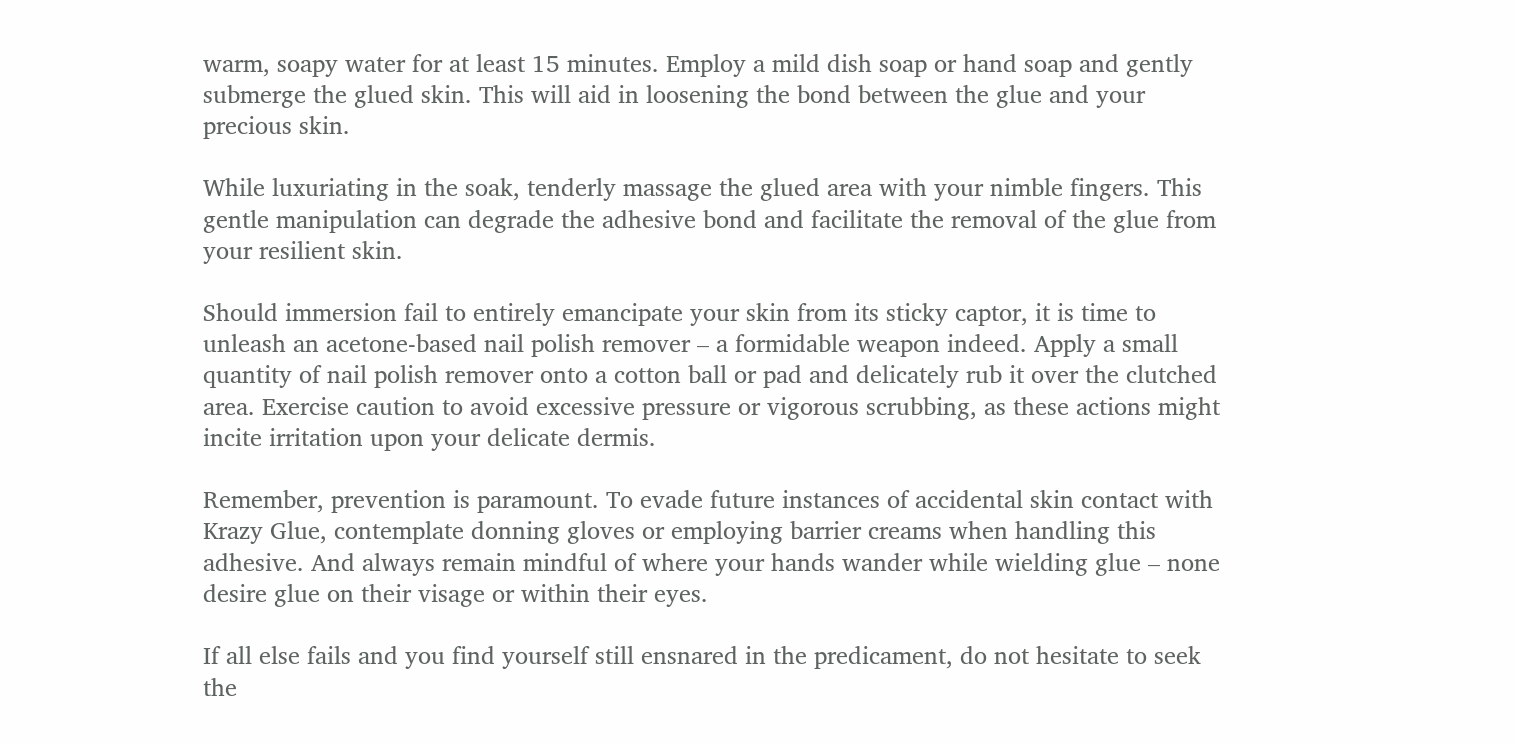warm, soapy water for at least 15 minutes. Employ a mild dish soap or hand soap and gently submerge the glued skin. This will aid in loosening the bond between the glue and your precious skin.

While luxuriating in the soak, tenderly massage the glued area with your nimble fingers. This gentle manipulation can degrade the adhesive bond and facilitate the removal of the glue from your resilient skin.

Should immersion fail to entirely emancipate your skin from its sticky captor, it is time to unleash an acetone-based nail polish remover – a formidable weapon indeed. Apply a small quantity of nail polish remover onto a cotton ball or pad and delicately rub it over the clutched area. Exercise caution to avoid excessive pressure or vigorous scrubbing, as these actions might incite irritation upon your delicate dermis.

Remember, prevention is paramount. To evade future instances of accidental skin contact with Krazy Glue, contemplate donning gloves or employing barrier creams when handling this adhesive. And always remain mindful of where your hands wander while wielding glue – none desire glue on their visage or within their eyes.

If all else fails and you find yourself still ensnared in the predicament, do not hesitate to seek the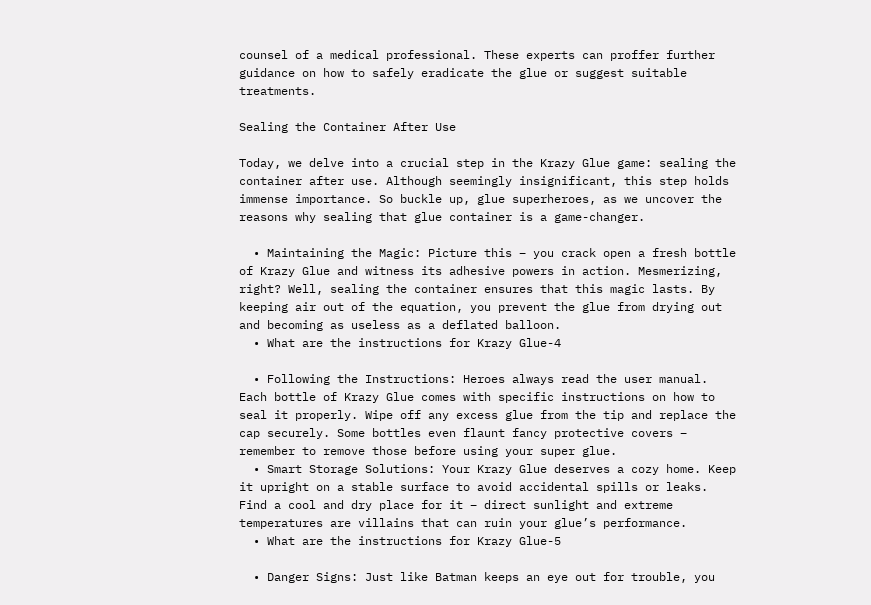counsel of a medical professional. These experts can proffer further guidance on how to safely eradicate the glue or suggest suitable treatments.

Sealing the Container After Use

Today, we delve into a crucial step in the Krazy Glue game: sealing the container after use. Although seemingly insignificant, this step holds immense importance. So buckle up, glue superheroes, as we uncover the reasons why sealing that glue container is a game-changer.

  • Maintaining the Magic: Picture this – you crack open a fresh bottle of Krazy Glue and witness its adhesive powers in action. Mesmerizing, right? Well, sealing the container ensures that this magic lasts. By keeping air out of the equation, you prevent the glue from drying out and becoming as useless as a deflated balloon.
  • What are the instructions for Krazy Glue-4

  • Following the Instructions: Heroes always read the user manual. Each bottle of Krazy Glue comes with specific instructions on how to seal it properly. Wipe off any excess glue from the tip and replace the cap securely. Some bottles even flaunt fancy protective covers – remember to remove those before using your super glue.
  • Smart Storage Solutions: Your Krazy Glue deserves a cozy home. Keep it upright on a stable surface to avoid accidental spills or leaks. Find a cool and dry place for it – direct sunlight and extreme temperatures are villains that can ruin your glue’s performance.
  • What are the instructions for Krazy Glue-5

  • Danger Signs: Just like Batman keeps an eye out for trouble, you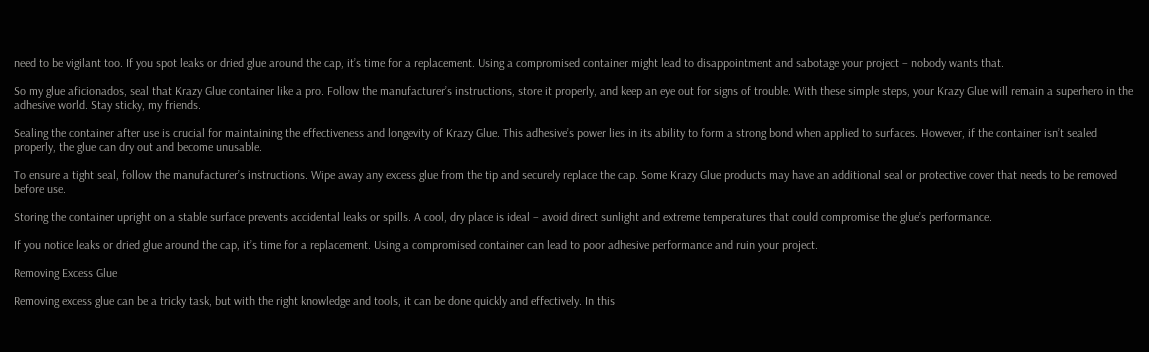need to be vigilant too. If you spot leaks or dried glue around the cap, it’s time for a replacement. Using a compromised container might lead to disappointment and sabotage your project – nobody wants that.

So my glue aficionados, seal that Krazy Glue container like a pro. Follow the manufacturer’s instructions, store it properly, and keep an eye out for signs of trouble. With these simple steps, your Krazy Glue will remain a superhero in the adhesive world. Stay sticky, my friends.

Sealing the container after use is crucial for maintaining the effectiveness and longevity of Krazy Glue. This adhesive’s power lies in its ability to form a strong bond when applied to surfaces. However, if the container isn’t sealed properly, the glue can dry out and become unusable.

To ensure a tight seal, follow the manufacturer’s instructions. Wipe away any excess glue from the tip and securely replace the cap. Some Krazy Glue products may have an additional seal or protective cover that needs to be removed before use.

Storing the container upright on a stable surface prevents accidental leaks or spills. A cool, dry place is ideal – avoid direct sunlight and extreme temperatures that could compromise the glue’s performance.

If you notice leaks or dried glue around the cap, it’s time for a replacement. Using a compromised container can lead to poor adhesive performance and ruin your project.

Removing Excess Glue

Removing excess glue can be a tricky task, but with the right knowledge and tools, it can be done quickly and effectively. In this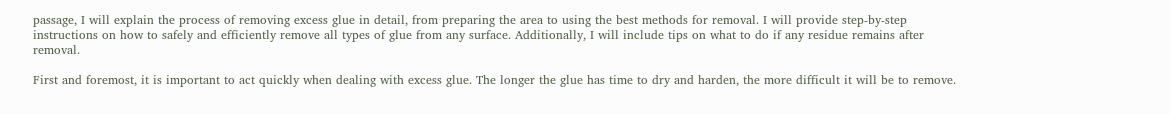passage, I will explain the process of removing excess glue in detail, from preparing the area to using the best methods for removal. I will provide step-by-step instructions on how to safely and efficiently remove all types of glue from any surface. Additionally, I will include tips on what to do if any residue remains after removal.

First and foremost, it is important to act quickly when dealing with excess glue. The longer the glue has time to dry and harden, the more difficult it will be to remove.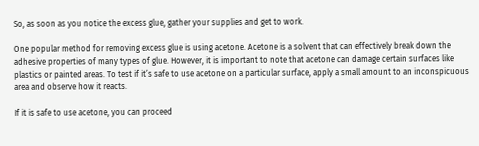So, as soon as you notice the excess glue, gather your supplies and get to work.

One popular method for removing excess glue is using acetone. Acetone is a solvent that can effectively break down the adhesive properties of many types of glue. However, it is important to note that acetone can damage certain surfaces like plastics or painted areas. To test if it’s safe to use acetone on a particular surface, apply a small amount to an inconspicuous area and observe how it reacts.

If it is safe to use acetone, you can proceed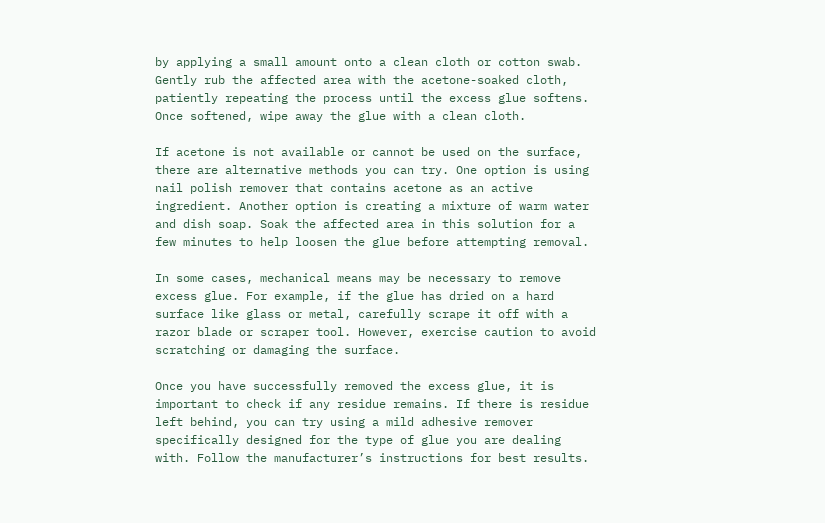by applying a small amount onto a clean cloth or cotton swab. Gently rub the affected area with the acetone-soaked cloth, patiently repeating the process until the excess glue softens. Once softened, wipe away the glue with a clean cloth.

If acetone is not available or cannot be used on the surface, there are alternative methods you can try. One option is using nail polish remover that contains acetone as an active ingredient. Another option is creating a mixture of warm water and dish soap. Soak the affected area in this solution for a few minutes to help loosen the glue before attempting removal.

In some cases, mechanical means may be necessary to remove excess glue. For example, if the glue has dried on a hard surface like glass or metal, carefully scrape it off with a razor blade or scraper tool. However, exercise caution to avoid scratching or damaging the surface.

Once you have successfully removed the excess glue, it is important to check if any residue remains. If there is residue left behind, you can try using a mild adhesive remover specifically designed for the type of glue you are dealing with. Follow the manufacturer’s instructions for best results.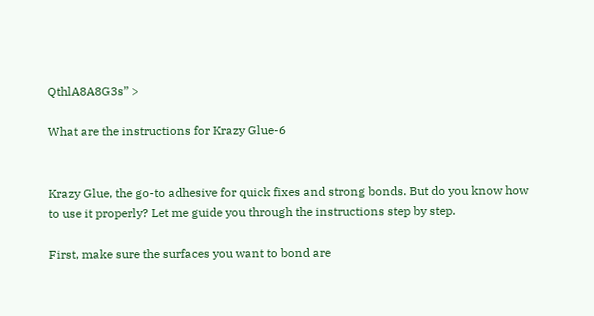QthlA8A8G3s” >

What are the instructions for Krazy Glue-6


Krazy Glue, the go-to adhesive for quick fixes and strong bonds. But do you know how to use it properly? Let me guide you through the instructions step by step.

First, make sure the surfaces you want to bond are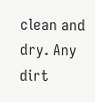clean and dry. Any dirt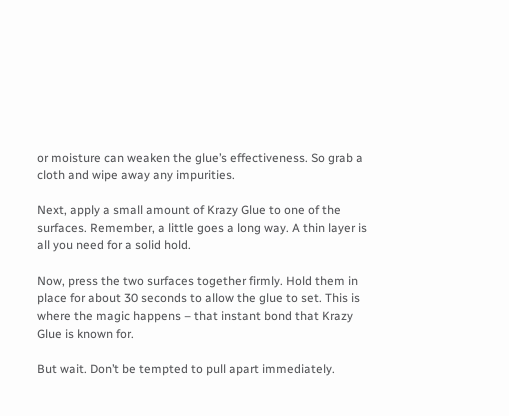or moisture can weaken the glue’s effectiveness. So grab a cloth and wipe away any impurities.

Next, apply a small amount of Krazy Glue to one of the surfaces. Remember, a little goes a long way. A thin layer is all you need for a solid hold.

Now, press the two surfaces together firmly. Hold them in place for about 30 seconds to allow the glue to set. This is where the magic happens – that instant bond that Krazy Glue is known for.

But wait. Don’t be tempted to pull apart immediately.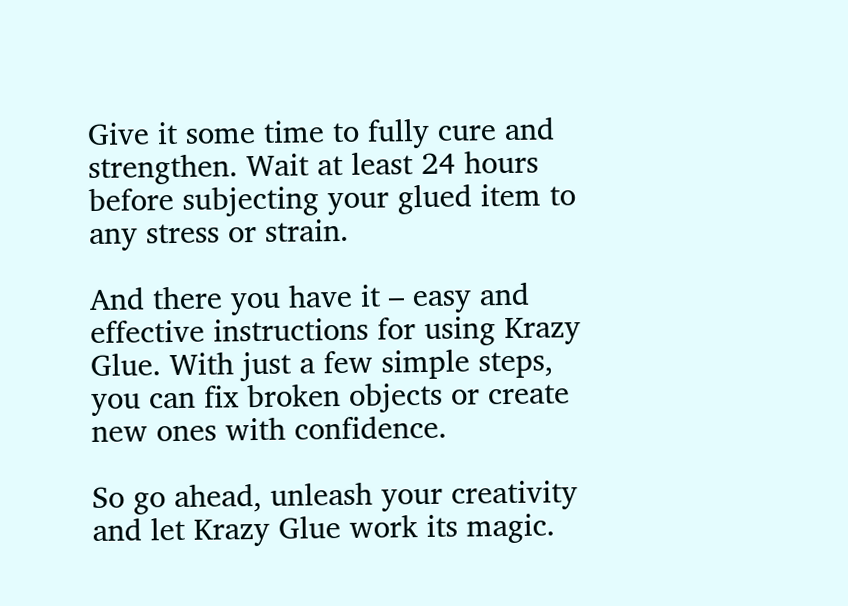Give it some time to fully cure and strengthen. Wait at least 24 hours before subjecting your glued item to any stress or strain.

And there you have it – easy and effective instructions for using Krazy Glue. With just a few simple steps, you can fix broken objects or create new ones with confidence.

So go ahead, unleash your creativity and let Krazy Glue work its magic.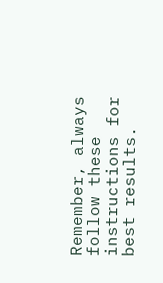Remember, always follow these instructions for best results.